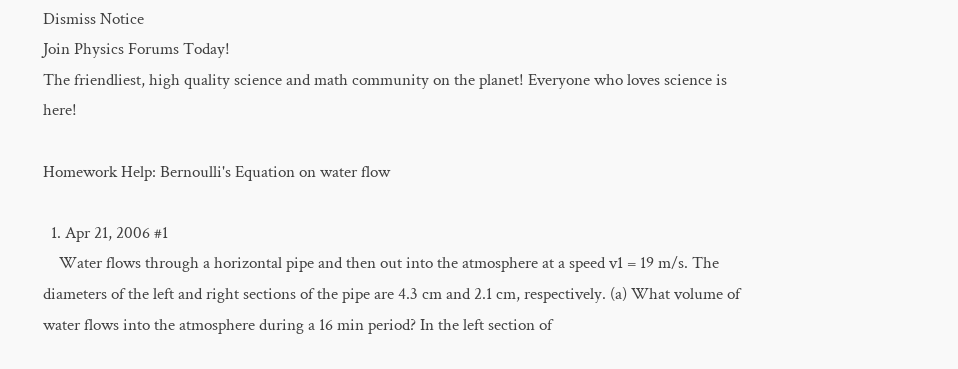Dismiss Notice
Join Physics Forums Today!
The friendliest, high quality science and math community on the planet! Everyone who loves science is here!

Homework Help: Bernoulli's Equation on water flow

  1. Apr 21, 2006 #1
    Water flows through a horizontal pipe and then out into the atmosphere at a speed v1 = 19 m/s. The diameters of the left and right sections of the pipe are 4.3 cm and 2.1 cm, respectively. (a) What volume of water flows into the atmosphere during a 16 min period? In the left section of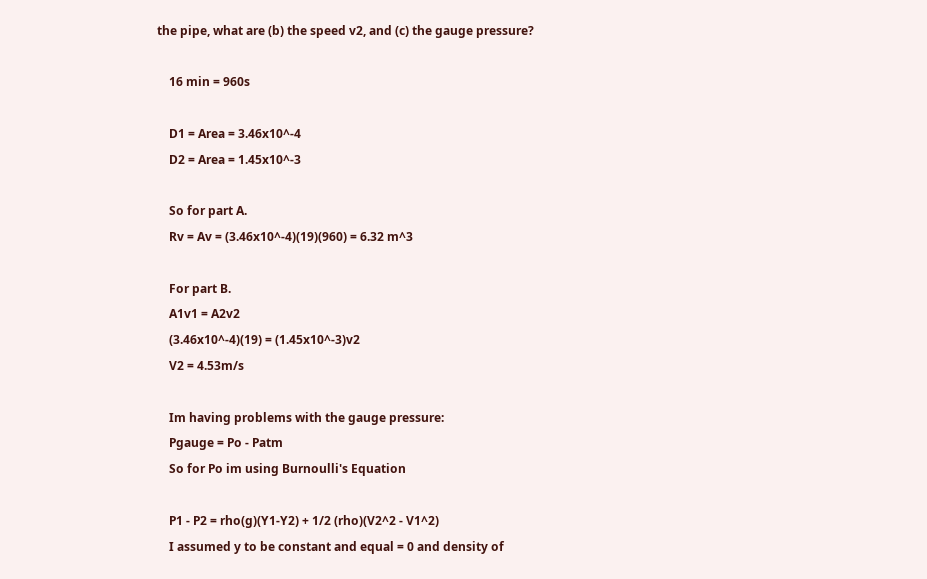the pipe, what are (b) the speed v2, and (c) the gauge pressure?

    16 min = 960s

    D1 = Area = 3.46x10^-4
    D2 = Area = 1.45x10^-3

    So for part A.
    Rv = Av = (3.46x10^-4)(19)(960) = 6.32 m^3

    For part B.
    A1v1 = A2v2
    (3.46x10^-4)(19) = (1.45x10^-3)v2
    V2 = 4.53m/s

    Im having problems with the gauge pressure:
    Pgauge = Po - Patm
    So for Po im using Burnoulli's Equation

    P1 - P2 = rho(g)(Y1-Y2) + 1/2 (rho)(V2^2 - V1^2)
    I assumed y to be constant and equal = 0 and density of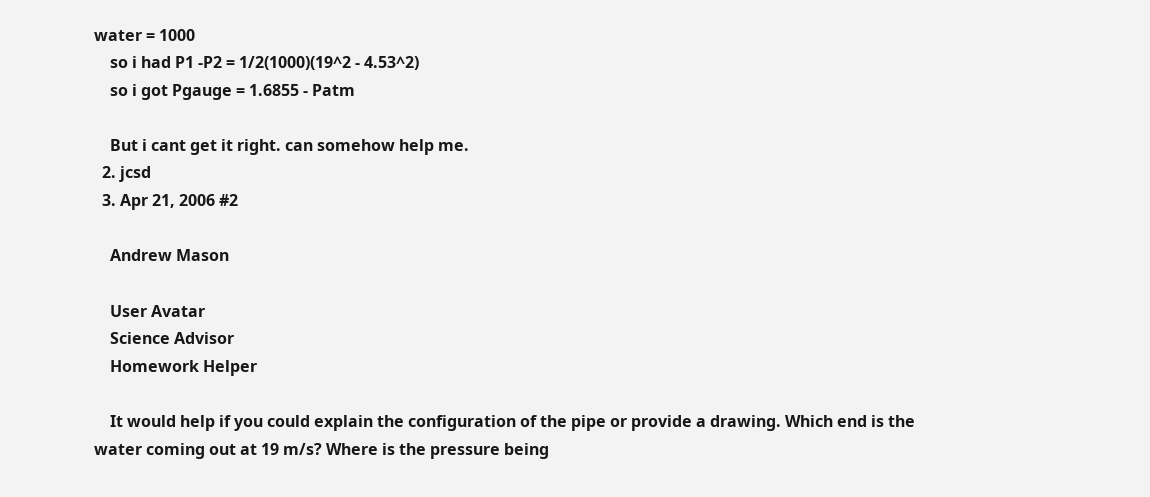water = 1000
    so i had P1 -P2 = 1/2(1000)(19^2 - 4.53^2)
    so i got Pgauge = 1.6855 - Patm

    But i cant get it right. can somehow help me.
  2. jcsd
  3. Apr 21, 2006 #2

    Andrew Mason

    User Avatar
    Science Advisor
    Homework Helper

    It would help if you could explain the configuration of the pipe or provide a drawing. Which end is the water coming out at 19 m/s? Where is the pressure being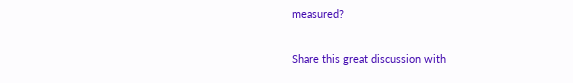measured?

Share this great discussion with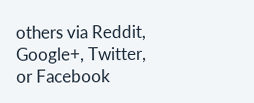others via Reddit, Google+, Twitter, or Facebook